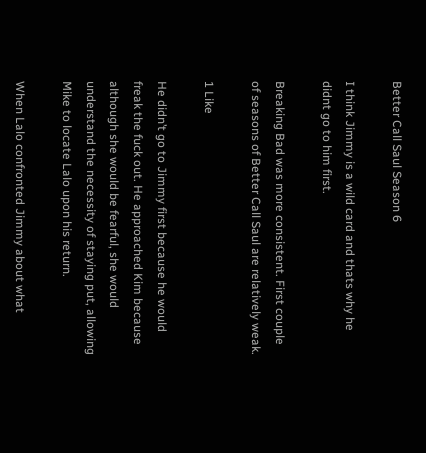Better Call Saul Season 6

I think Jimmy is a wild card and thats why he didnt go to him first.

Breaking Bad was more consistent. First couple of seasons of Better Call Saul are relatively weak.

1 Like

He didn’t go to Jimmy first because he would freak the fuck out. He approached Kim because although she would be fearful, she would understand the necessity of staying put, allowing Mike to locate Lalo upon his return.

When Lalo confronted Jimmy about what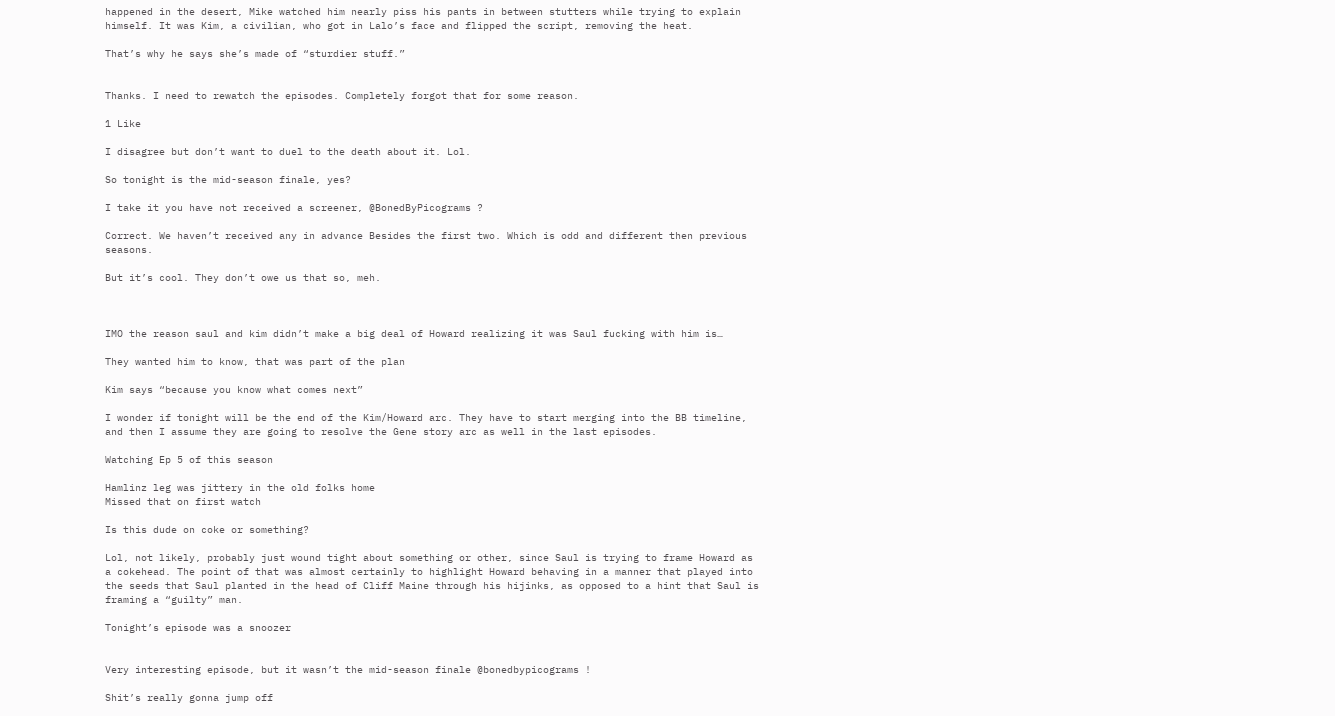happened in the desert, Mike watched him nearly piss his pants in between stutters while trying to explain himself. It was Kim, a civilian, who got in Lalo’s face and flipped the script, removing the heat.

That’s why he says she’s made of “sturdier stuff.”


Thanks. I need to rewatch the episodes. Completely forgot that for some reason.

1 Like

I disagree but don’t want to duel to the death about it. Lol.

So tonight is the mid-season finale, yes?

I take it you have not received a screener, @BonedByPicograms ?

Correct. We haven’t received any in advance Besides the first two. Which is odd and different then previous seasons.

But it’s cool. They don’t owe us that so, meh.



IMO the reason saul and kim didn’t make a big deal of Howard realizing it was Saul fucking with him is…

They wanted him to know, that was part of the plan

Kim says “because you know what comes next”

I wonder if tonight will be the end of the Kim/Howard arc. They have to start merging into the BB timeline, and then I assume they are going to resolve the Gene story arc as well in the last episodes.

Watching Ep 5 of this season

Hamlinz leg was jittery in the old folks home
Missed that on first watch

Is this dude on coke or something?

Lol, not likely, probably just wound tight about something or other, since Saul is trying to frame Howard as a cokehead. The point of that was almost certainly to highlight Howard behaving in a manner that played into the seeds that Saul planted in the head of Cliff Maine through his hijinks, as opposed to a hint that Saul is framing a “guilty” man.

Tonight’s episode was a snoozer


Very interesting episode, but it wasn’t the mid-season finale @bonedbypicograms !

Shit’s really gonna jump off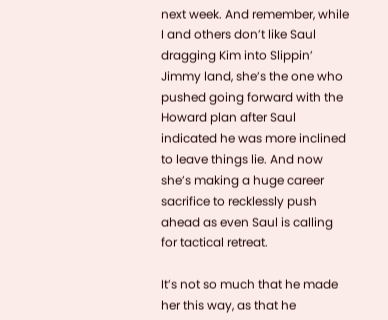next week. And remember, while I and others don’t like Saul dragging Kim into Slippin’ Jimmy land, she’s the one who pushed going forward with the Howard plan after Saul indicated he was more inclined to leave things lie. And now she’s making a huge career sacrifice to recklessly push ahead as even Saul is calling for tactical retreat.

It’s not so much that he made her this way, as that he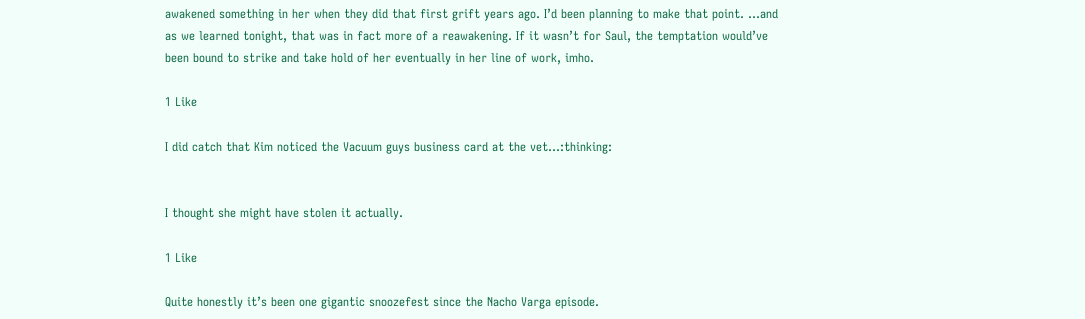awakened something in her when they did that first grift years ago. I’d been planning to make that point. …and as we learned tonight, that was in fact more of a reawakening. If it wasn’t for Saul, the temptation would’ve been bound to strike and take hold of her eventually in her line of work, imho.

1 Like

I did catch that Kim noticed the Vacuum guys business card at the vet…:thinking:


I thought she might have stolen it actually.

1 Like

Quite honestly it’s been one gigantic snoozefest since the Nacho Varga episode.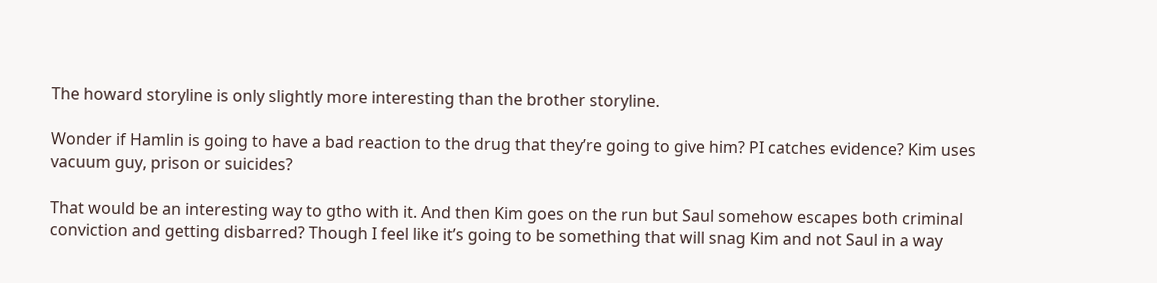The howard storyline is only slightly more interesting than the brother storyline.

Wonder if Hamlin is going to have a bad reaction to the drug that they’re going to give him? PI catches evidence? Kim uses vacuum guy, prison or suicides?

That would be an interesting way to gtho with it. And then Kim goes on the run but Saul somehow escapes both criminal conviction and getting disbarred? Though I feel like it’s going to be something that will snag Kim and not Saul in a way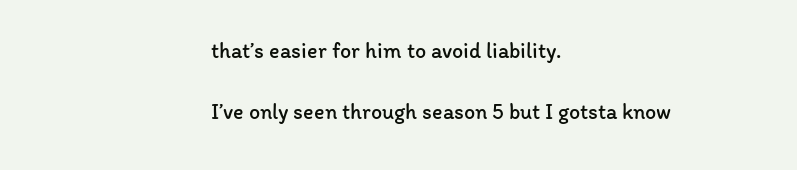that’s easier for him to avoid liability.

I’ve only seen through season 5 but I gotsta know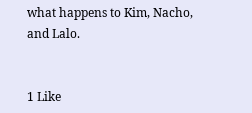what happens to Kim, Nacho, and Lalo.


1 Like